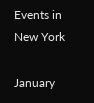Events in New York

January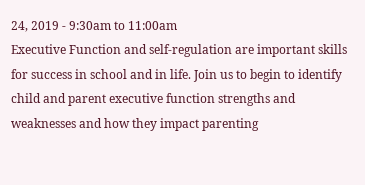24, 2019 - 9:30am to 11:00am
Executive Function and self-regulation are important skills for success in school and in life. Join us to begin to identify child and parent executive function strengths and weaknesses and how they impact parenting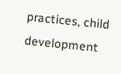practices, child development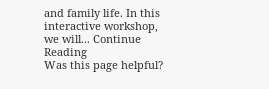and family life. In this interactive workshop, we will... Continue Reading
Was this page helpful?